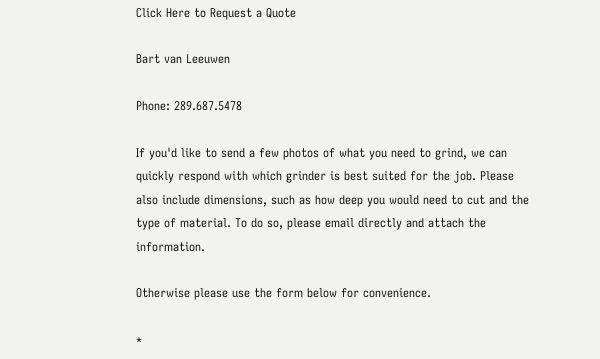Click Here to Request a Quote

Bart van Leeuwen

Phone: 289.687.5478

If you'd like to send a few photos of what you need to grind, we can quickly respond with which grinder is best suited for the job. Please also include dimensions, such as how deep you would need to cut and the type of material. To do so, please email directly and attach the information.

Otherwise please use the form below for convenience.

*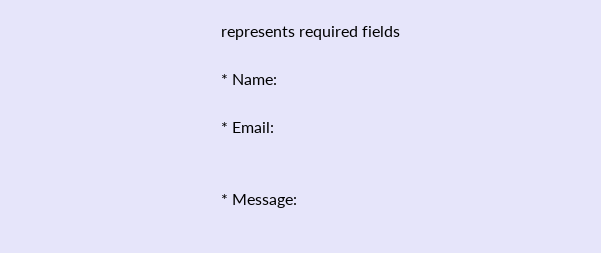represents required fields

* Name:

* Email:


* Message: